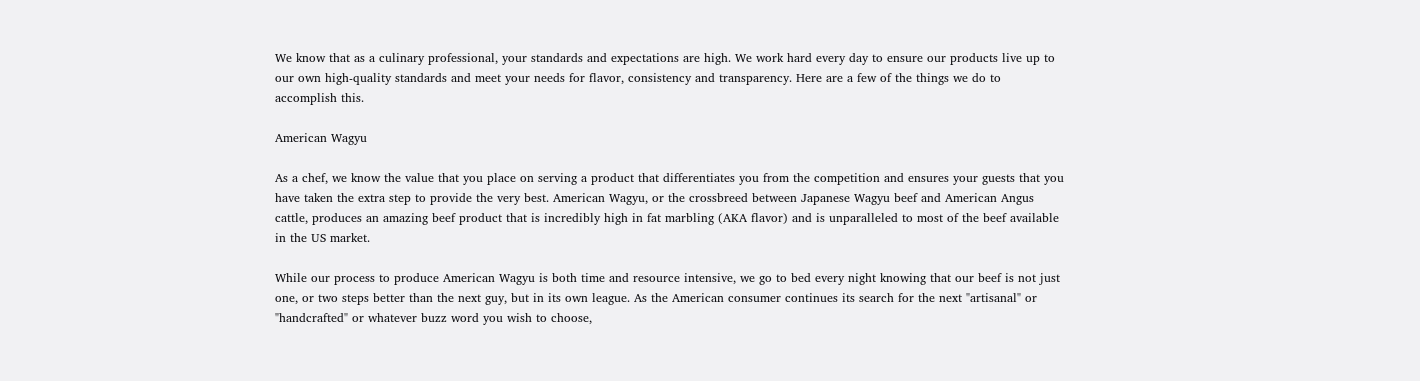We know that as a culinary professional, your standards and expectations are high. We work hard every day to ensure our products live up to our own high-quality standards and meet your needs for flavor, consistency and transparency. Here are a few of the things we do to accomplish this.

American Wagyu

As a chef, we know the value that you place on serving a product that differentiates you from the competition and ensures your guests that you have taken the extra step to provide the very best. American Wagyu, or the crossbreed between Japanese Wagyu beef and American Angus cattle, produces an amazing beef product that is incredibly high in fat marbling (AKA flavor) and is unparalleled to most of the beef available in the US market.

While our process to produce American Wagyu is both time and resource intensive, we go to bed every night knowing that our beef is not just one, or two steps better than the next guy, but in its own league. As the American consumer continues its search for the next "artisanal" or "handcrafted" or whatever buzz word you wish to choose,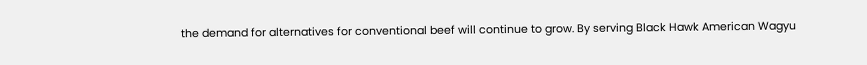the demand for alternatives for conventional beef will continue to grow. By serving Black Hawk American Wagyu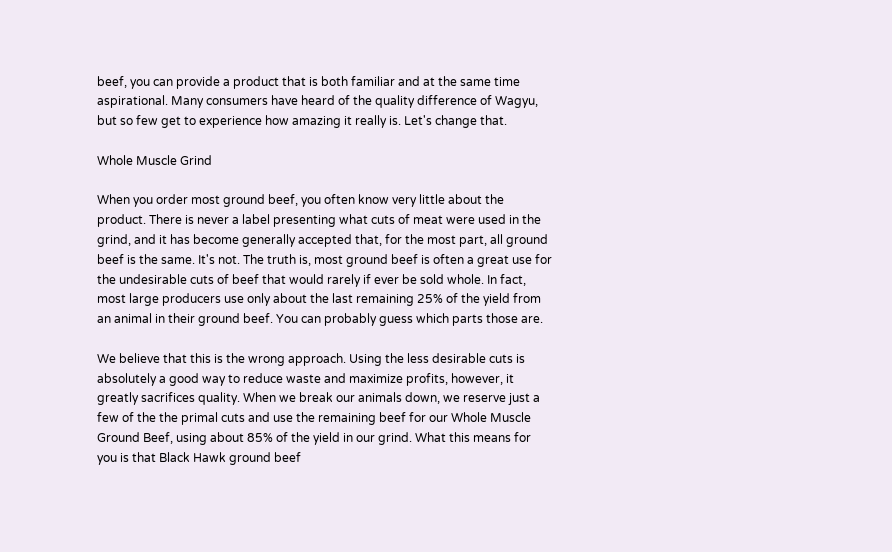beef, you can provide a product that is both familiar and at the same time aspirational. Many consumers have heard of the quality difference of Wagyu, but so few get to experience how amazing it really is. Let's change that.

Whole Muscle Grind

When you order most ground beef, you often know very little about the product. There is never a label presenting what cuts of meat were used in the grind, and it has become generally accepted that, for the most part, all ground beef is the same. It's not. The truth is, most ground beef is often a great use for the undesirable cuts of beef that would rarely if ever be sold whole. In fact, most large producers use only about the last remaining 25% of the yield from an animal in their ground beef. You can probably guess which parts those are.

We believe that this is the wrong approach. Using the less desirable cuts is absolutely a good way to reduce waste and maximize profits, however, it greatly sacrifices quality. When we break our animals down, we reserve just a few of the the primal cuts and use the remaining beef for our Whole Muscle Ground Beef, using about 85% of the yield in our grind. What this means for you is that Black Hawk ground beef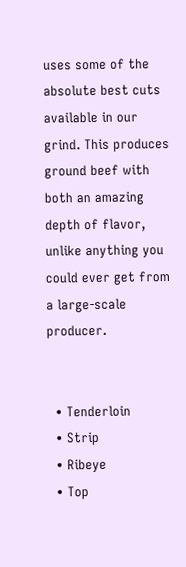uses some of the absolute best cuts available in our grind. This produces ground beef with both an amazing depth of flavor, unlike anything you could ever get from a large-scale producer.


  • Tenderloin
  • Strip
  • Ribeye
  • Top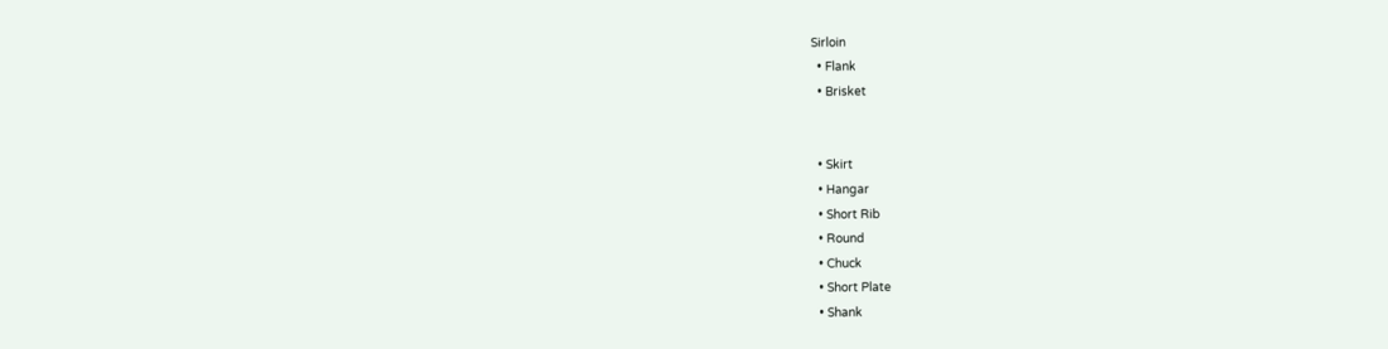Sirloin
  • Flank
  • Brisket


  • Skirt
  • Hangar
  • Short Rib
  • Round
  • Chuck
  • Short Plate
  • Shank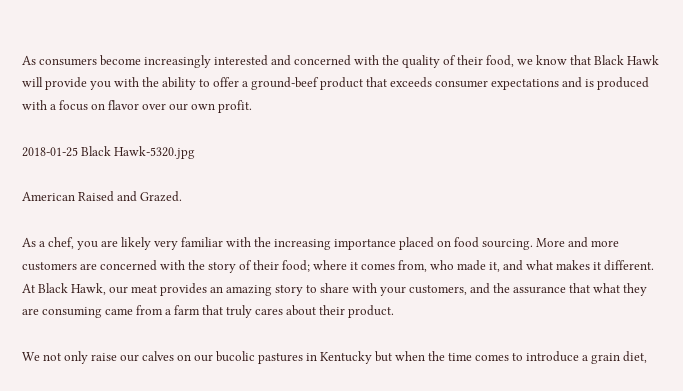As consumers become increasingly interested and concerned with the quality of their food, we know that Black Hawk will provide you with the ability to offer a ground-beef product that exceeds consumer expectations and is produced with a focus on flavor over our own profit.

2018-01-25 Black Hawk-5320.jpg

American Raised and Grazed.

As a chef, you are likely very familiar with the increasing importance placed on food sourcing. More and more customers are concerned with the story of their food; where it comes from, who made it, and what makes it different. At Black Hawk, our meat provides an amazing story to share with your customers, and the assurance that what they are consuming came from a farm that truly cares about their product.

We not only raise our calves on our bucolic pastures in Kentucky but when the time comes to introduce a grain diet,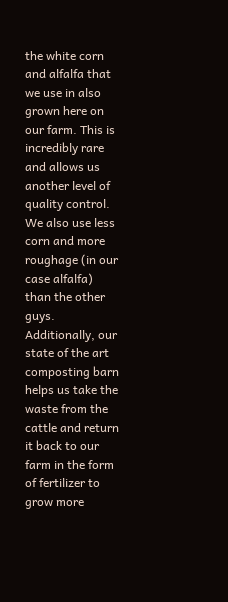the white corn and alfalfa that we use in also grown here on our farm. This is incredibly rare and allows us another level of quality control. We also use less corn and more roughage (in our case alfalfa) than the other guys. Additionally, our state of the art composting barn helps us take the waste from the cattle and return it back to our farm in the form of fertilizer to grow more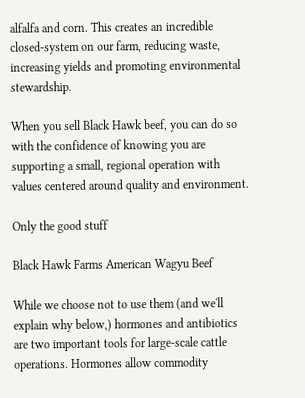alfalfa and corn. This creates an incredible closed-system on our farm, reducing waste, increasing yields and promoting environmental stewardship.

When you sell Black Hawk beef, you can do so with the confidence of knowing you are supporting a small, regional operation with values centered around quality and environment.

Only the good stuff

Black Hawk Farms American Wagyu Beef

While we choose not to use them (and we'll explain why below,) hormones and antibiotics are two important tools for large-scale cattle operations. Hormones allow commodity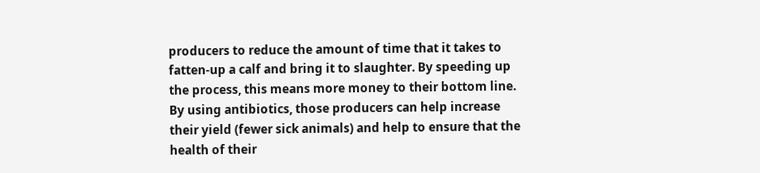producers to reduce the amount of time that it takes to fatten-up a calf and bring it to slaughter. By speeding up the process, this means more money to their bottom line. By using antibiotics, those producers can help increase their yield (fewer sick animals) and help to ensure that the health of their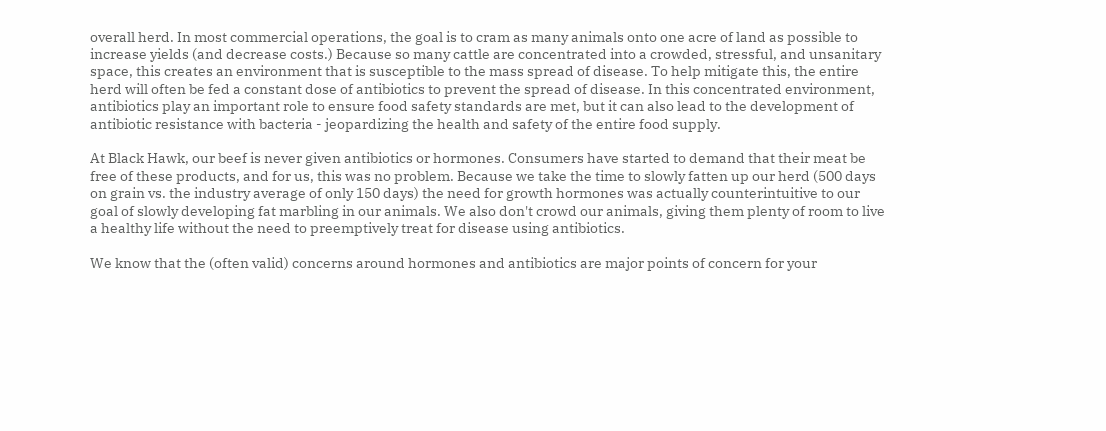overall herd. In most commercial operations, the goal is to cram as many animals onto one acre of land as possible to increase yields (and decrease costs.) Because so many cattle are concentrated into a crowded, stressful, and unsanitary space, this creates an environment that is susceptible to the mass spread of disease. To help mitigate this, the entire herd will often be fed a constant dose of antibiotics to prevent the spread of disease. In this concentrated environment, antibiotics play an important role to ensure food safety standards are met, but it can also lead to the development of antibiotic resistance with bacteria - jeopardizing the health and safety of the entire food supply.

At Black Hawk, our beef is never given antibiotics or hormones. Consumers have started to demand that their meat be free of these products, and for us, this was no problem. Because we take the time to slowly fatten up our herd (500 days on grain vs. the industry average of only 150 days) the need for growth hormones was actually counterintuitive to our goal of slowly developing fat marbling in our animals. We also don't crowd our animals, giving them plenty of room to live a healthy life without the need to preemptively treat for disease using antibiotics.

We know that the (often valid) concerns around hormones and antibiotics are major points of concern for your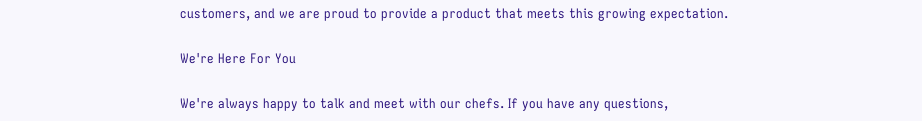customers, and we are proud to provide a product that meets this growing expectation.

We're Here For You

We're always happy to talk and meet with our chefs. If you have any questions,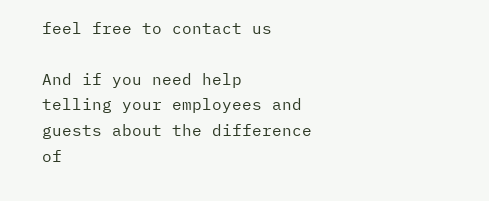feel free to contact us

And if you need help telling your employees and guests about the difference of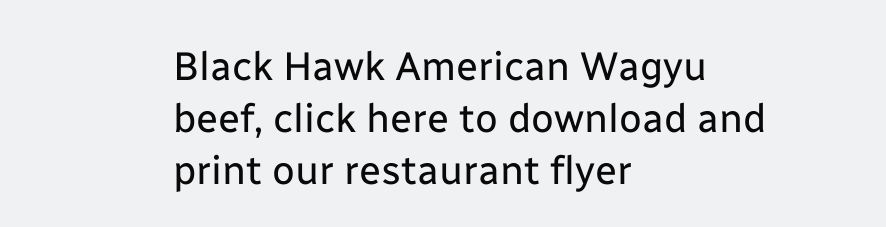Black Hawk American Wagyu beef, click here to download and print our restaurant flyer